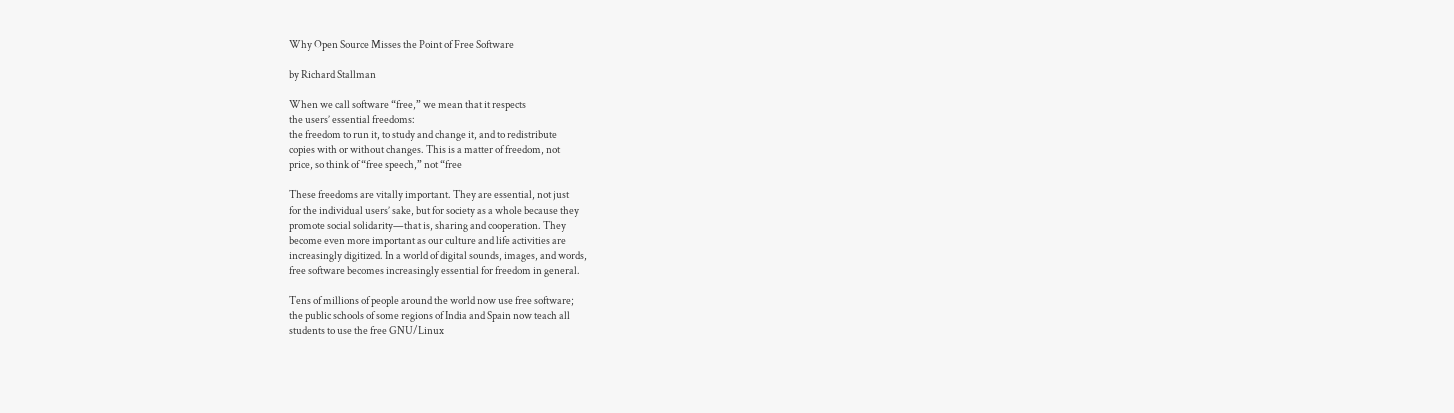Why Open Source Misses the Point of Free Software

by Richard Stallman

When we call software “free,” we mean that it respects
the users’ essential freedoms:
the freedom to run it, to study and change it, and to redistribute
copies with or without changes. This is a matter of freedom, not
price, so think of “free speech,” not “free

These freedoms are vitally important. They are essential, not just
for the individual users’ sake, but for society as a whole because they
promote social solidarity—that is, sharing and cooperation. They
become even more important as our culture and life activities are
increasingly digitized. In a world of digital sounds, images, and words,
free software becomes increasingly essential for freedom in general.

Tens of millions of people around the world now use free software;
the public schools of some regions of India and Spain now teach all
students to use the free GNU/Linux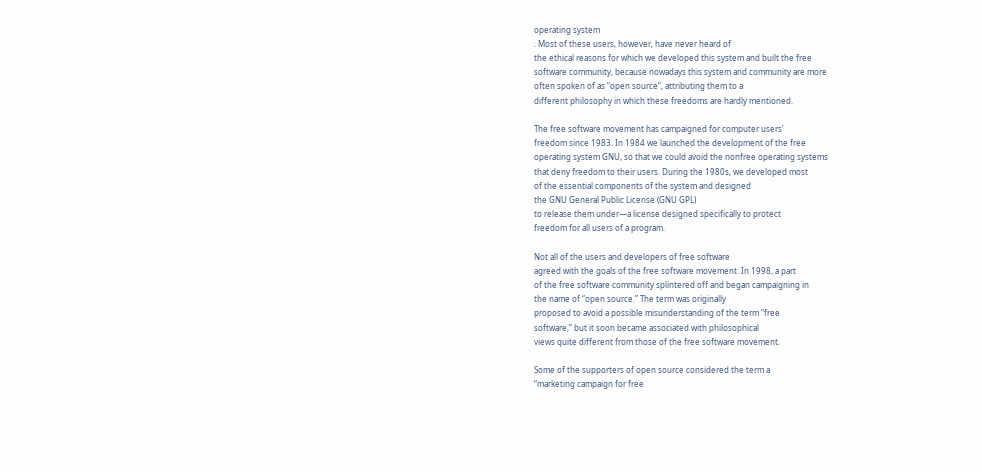operating system
. Most of these users, however, have never heard of
the ethical reasons for which we developed this system and built the free
software community, because nowadays this system and community are more
often spoken of as “open source”, attributing them to a
different philosophy in which these freedoms are hardly mentioned.

The free software movement has campaigned for computer users’
freedom since 1983. In 1984 we launched the development of the free
operating system GNU, so that we could avoid the nonfree operating systems
that deny freedom to their users. During the 1980s, we developed most
of the essential components of the system and designed
the GNU General Public License (GNU GPL)
to release them under—a license designed specifically to protect
freedom for all users of a program.

Not all of the users and developers of free software
agreed with the goals of the free software movement. In 1998, a part
of the free software community splintered off and began campaigning in
the name of “open source.” The term was originally
proposed to avoid a possible misunderstanding of the term “free
software,” but it soon became associated with philosophical
views quite different from those of the free software movement.

Some of the supporters of open source considered the term a
“marketing campaign for free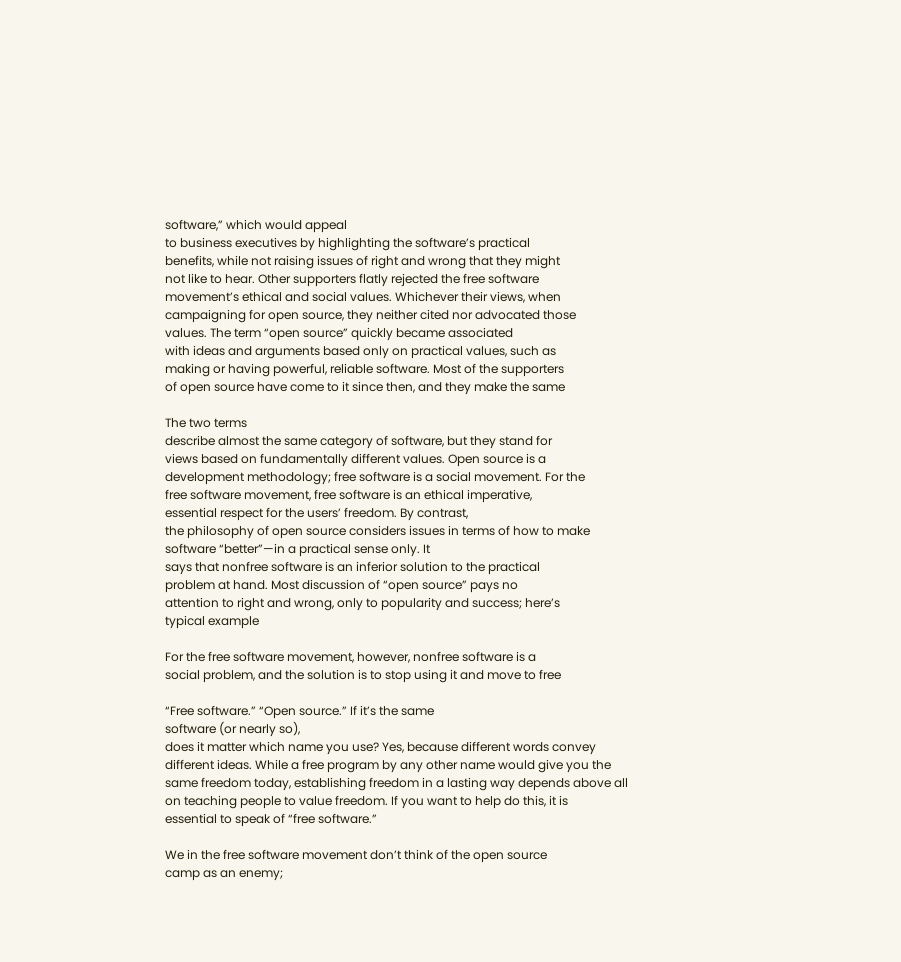software,” which would appeal
to business executives by highlighting the software’s practical
benefits, while not raising issues of right and wrong that they might
not like to hear. Other supporters flatly rejected the free software
movement’s ethical and social values. Whichever their views, when
campaigning for open source, they neither cited nor advocated those
values. The term “open source” quickly became associated
with ideas and arguments based only on practical values, such as
making or having powerful, reliable software. Most of the supporters
of open source have come to it since then, and they make the same

The two terms
describe almost the same category of software, but they stand for
views based on fundamentally different values. Open source is a
development methodology; free software is a social movement. For the
free software movement, free software is an ethical imperative,
essential respect for the users’ freedom. By contrast,
the philosophy of open source considers issues in terms of how to make
software “better”—in a practical sense only. It
says that nonfree software is an inferior solution to the practical
problem at hand. Most discussion of “open source” pays no
attention to right and wrong, only to popularity and success; here’s
typical example

For the free software movement, however, nonfree software is a
social problem, and the solution is to stop using it and move to free

“Free software.” “Open source.” If it’s the same
software (or nearly so),
does it matter which name you use? Yes, because different words convey
different ideas. While a free program by any other name would give you the
same freedom today, establishing freedom in a lasting way depends above all
on teaching people to value freedom. If you want to help do this, it is
essential to speak of “free software.”

We in the free software movement don’t think of the open source
camp as an enemy;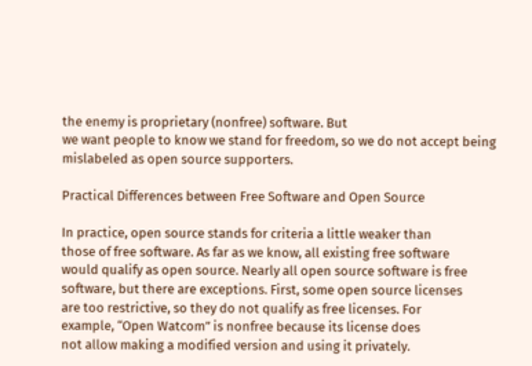the enemy is proprietary (nonfree) software. But
we want people to know we stand for freedom, so we do not accept being
mislabeled as open source supporters.

Practical Differences between Free Software and Open Source

In practice, open source stands for criteria a little weaker than
those of free software. As far as we know, all existing free software
would qualify as open source. Nearly all open source software is free
software, but there are exceptions. First, some open source licenses
are too restrictive, so they do not qualify as free licenses. For
example, “Open Watcom” is nonfree because its license does
not allow making a modified version and using it privately.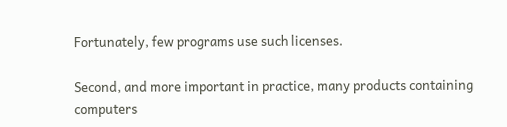Fortunately, few programs use such licenses.

Second, and more important in practice, many products containing
computers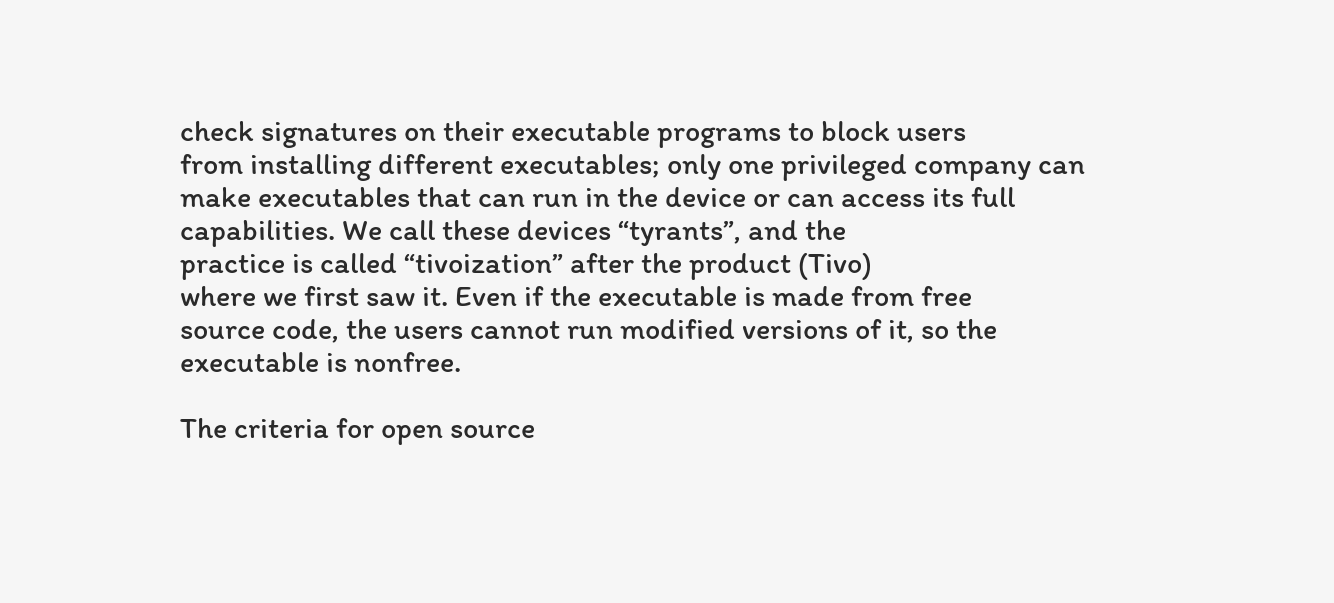check signatures on their executable programs to block users
from installing different executables; only one privileged company can
make executables that can run in the device or can access its full
capabilities. We call these devices “tyrants”, and the
practice is called “tivoization” after the product (Tivo)
where we first saw it. Even if the executable is made from free
source code, the users cannot run modified versions of it, so the
executable is nonfree.

The criteria for open source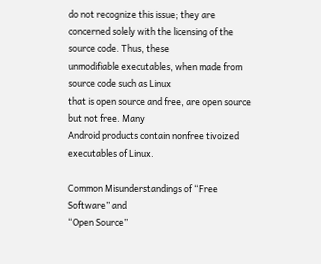do not recognize this issue; they are
concerned solely with the licensing of the source code. Thus, these
unmodifiable executables, when made from source code such as Linux
that is open source and free, are open source but not free. Many
Android products contain nonfree tivoized executables of Linux.

Common Misunderstandings of “Free Software” and
“Open Source”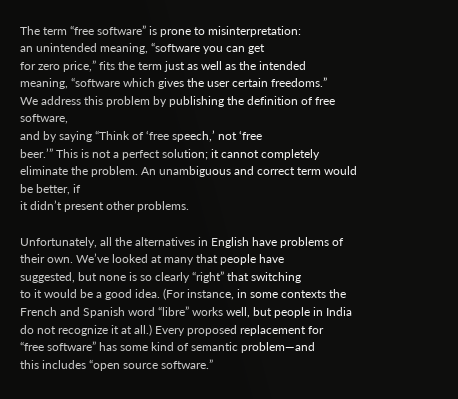The term “free software” is prone to misinterpretation:
an unintended meaning, “software you can get
for zero price,” fits the term just as well as the intended
meaning, “software which gives the user certain freedoms.”
We address this problem by publishing the definition of free software,
and by saying “Think of ‘free speech,’ not ‘free
beer.’” This is not a perfect solution; it cannot completely
eliminate the problem. An unambiguous and correct term would be better, if
it didn’t present other problems.

Unfortunately, all the alternatives in English have problems of
their own. We’ve looked at many that people have
suggested, but none is so clearly “right” that switching
to it would be a good idea. (For instance, in some contexts the
French and Spanish word “libre” works well, but people in India
do not recognize it at all.) Every proposed replacement for
“free software” has some kind of semantic problem—and
this includes “open source software.”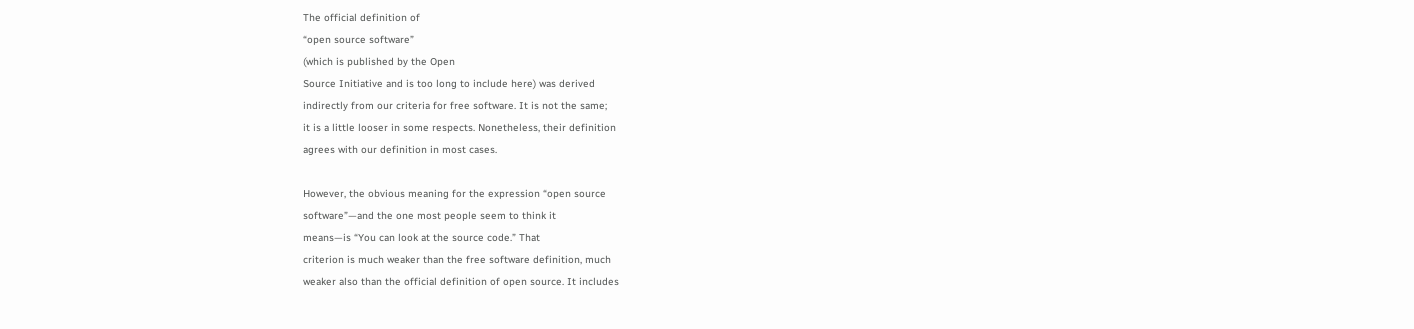The official definition of
“open source software”
(which is published by the Open
Source Initiative and is too long to include here) was derived
indirectly from our criteria for free software. It is not the same;
it is a little looser in some respects. Nonetheless, their definition
agrees with our definition in most cases.

However, the obvious meaning for the expression “open source
software”—and the one most people seem to think it
means—is “You can look at the source code.” That
criterion is much weaker than the free software definition, much
weaker also than the official definition of open source. It includes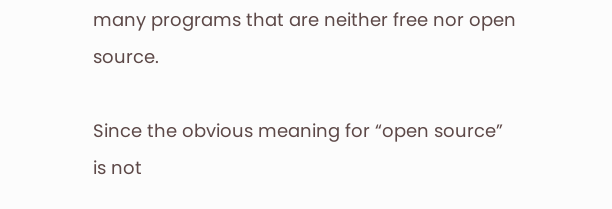many programs that are neither free nor open source.

Since the obvious meaning for “open source” is not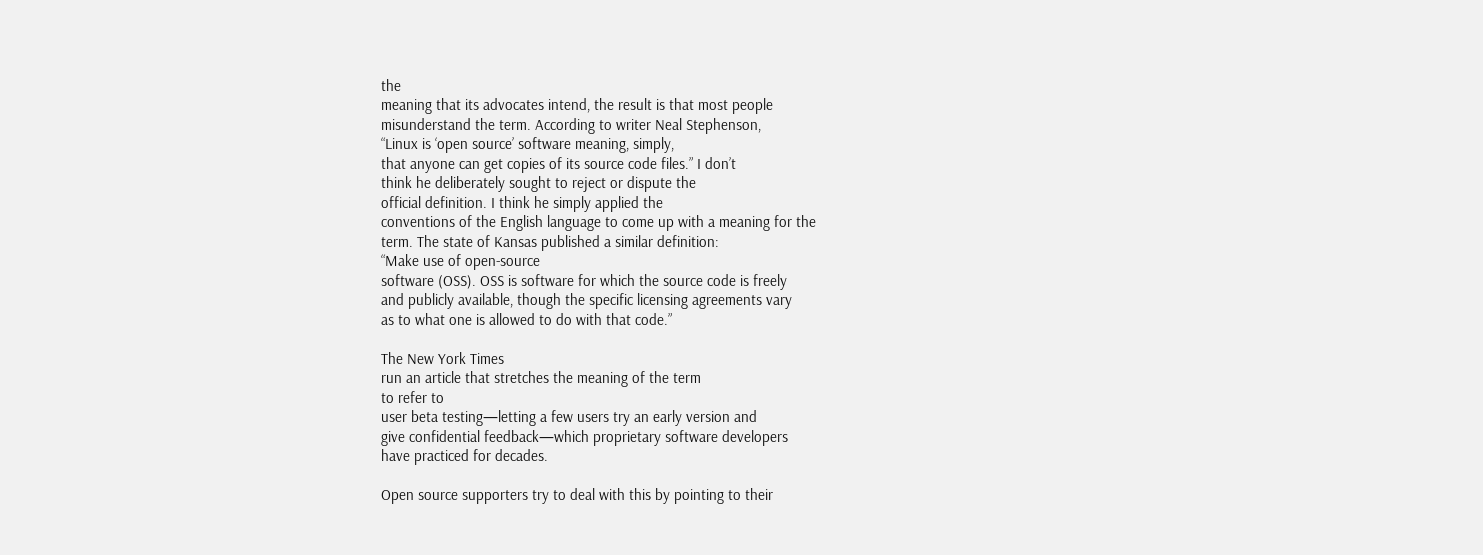the
meaning that its advocates intend, the result is that most people
misunderstand the term. According to writer Neal Stephenson,
“Linux is ‘open source’ software meaning, simply,
that anyone can get copies of its source code files.” I don’t
think he deliberately sought to reject or dispute the
official definition. I think he simply applied the
conventions of the English language to come up with a meaning for the
term. The state of Kansas published a similar definition:
“Make use of open-source
software (OSS). OSS is software for which the source code is freely
and publicly available, though the specific licensing agreements vary
as to what one is allowed to do with that code.”

The New York Times
run an article that stretches the meaning of the term
to refer to
user beta testing—letting a few users try an early version and
give confidential feedback—which proprietary software developers
have practiced for decades.

Open source supporters try to deal with this by pointing to their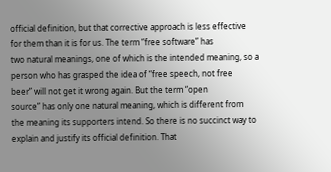official definition, but that corrective approach is less effective
for them than it is for us. The term “free software” has
two natural meanings, one of which is the intended meaning, so a
person who has grasped the idea of “free speech, not free
beer” will not get it wrong again. But the term “open
source” has only one natural meaning, which is different from
the meaning its supporters intend. So there is no succinct way to
explain and justify its official definition. That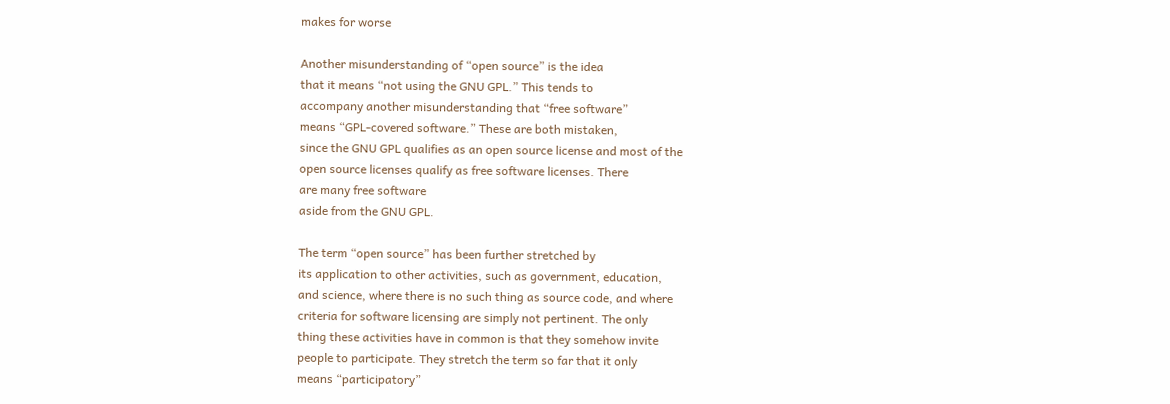makes for worse

Another misunderstanding of “open source” is the idea
that it means “not using the GNU GPL.” This tends to
accompany another misunderstanding that “free software”
means “GPL-covered software.” These are both mistaken,
since the GNU GPL qualifies as an open source license and most of the
open source licenses qualify as free software licenses. There
are many free software
aside from the GNU GPL.

The term “open source” has been further stretched by
its application to other activities, such as government, education,
and science, where there is no such thing as source code, and where
criteria for software licensing are simply not pertinent. The only
thing these activities have in common is that they somehow invite
people to participate. They stretch the term so far that it only
means “participatory”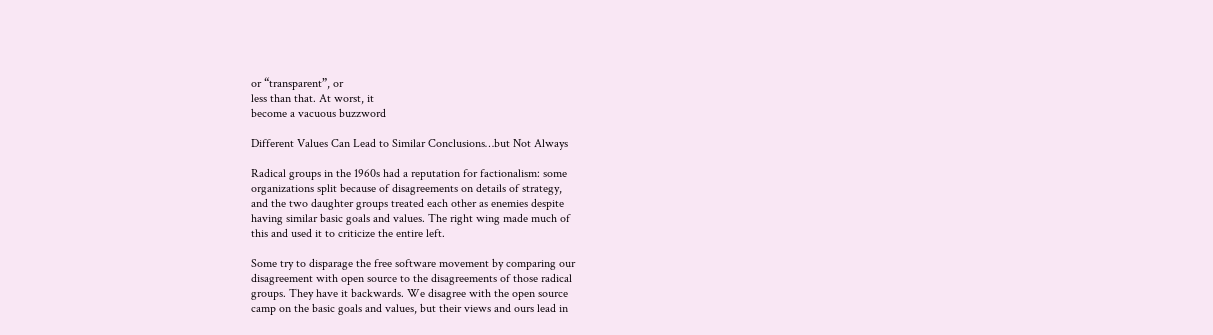or “transparent”, or
less than that. At worst, it
become a vacuous buzzword

Different Values Can Lead to Similar Conclusions…but Not Always

Radical groups in the 1960s had a reputation for factionalism: some
organizations split because of disagreements on details of strategy,
and the two daughter groups treated each other as enemies despite
having similar basic goals and values. The right wing made much of
this and used it to criticize the entire left.

Some try to disparage the free software movement by comparing our
disagreement with open source to the disagreements of those radical
groups. They have it backwards. We disagree with the open source
camp on the basic goals and values, but their views and ours lead in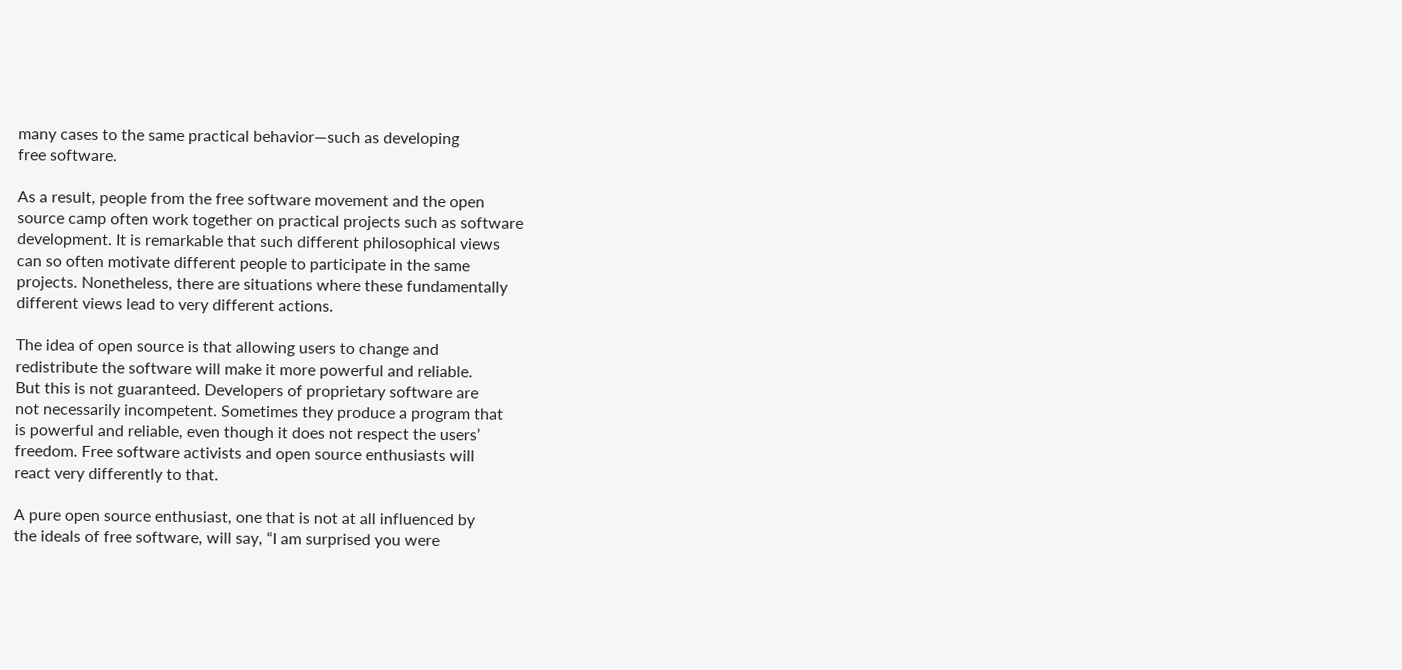many cases to the same practical behavior—such as developing
free software.

As a result, people from the free software movement and the open
source camp often work together on practical projects such as software
development. It is remarkable that such different philosophical views
can so often motivate different people to participate in the same
projects. Nonetheless, there are situations where these fundamentally
different views lead to very different actions.

The idea of open source is that allowing users to change and
redistribute the software will make it more powerful and reliable.
But this is not guaranteed. Developers of proprietary software are
not necessarily incompetent. Sometimes they produce a program that
is powerful and reliable, even though it does not respect the users’
freedom. Free software activists and open source enthusiasts will
react very differently to that.

A pure open source enthusiast, one that is not at all influenced by
the ideals of free software, will say, “I am surprised you were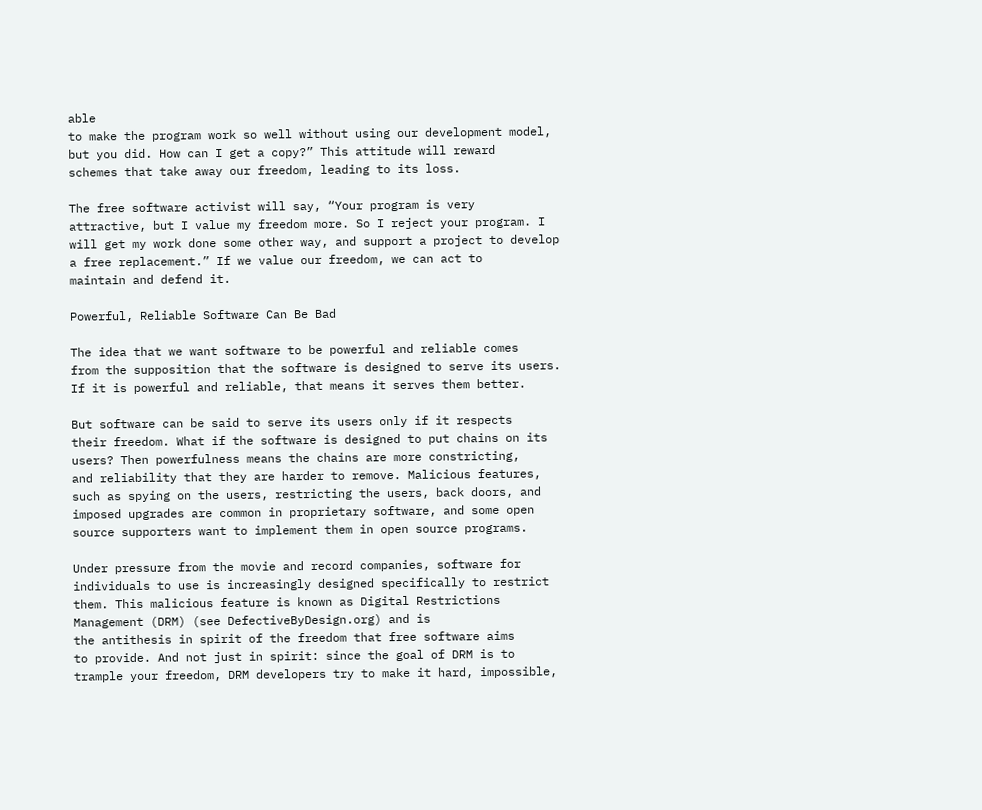able
to make the program work so well without using our development model,
but you did. How can I get a copy?” This attitude will reward
schemes that take away our freedom, leading to its loss.

The free software activist will say, “Your program is very
attractive, but I value my freedom more. So I reject your program. I
will get my work done some other way, and support a project to develop
a free replacement.” If we value our freedom, we can act to
maintain and defend it.

Powerful, Reliable Software Can Be Bad

The idea that we want software to be powerful and reliable comes
from the supposition that the software is designed to serve its users.
If it is powerful and reliable, that means it serves them better.

But software can be said to serve its users only if it respects
their freedom. What if the software is designed to put chains on its
users? Then powerfulness means the chains are more constricting,
and reliability that they are harder to remove. Malicious features,
such as spying on the users, restricting the users, back doors, and
imposed upgrades are common in proprietary software, and some open
source supporters want to implement them in open source programs.

Under pressure from the movie and record companies, software for
individuals to use is increasingly designed specifically to restrict
them. This malicious feature is known as Digital Restrictions
Management (DRM) (see DefectiveByDesign.org) and is
the antithesis in spirit of the freedom that free software aims
to provide. And not just in spirit: since the goal of DRM is to
trample your freedom, DRM developers try to make it hard, impossible,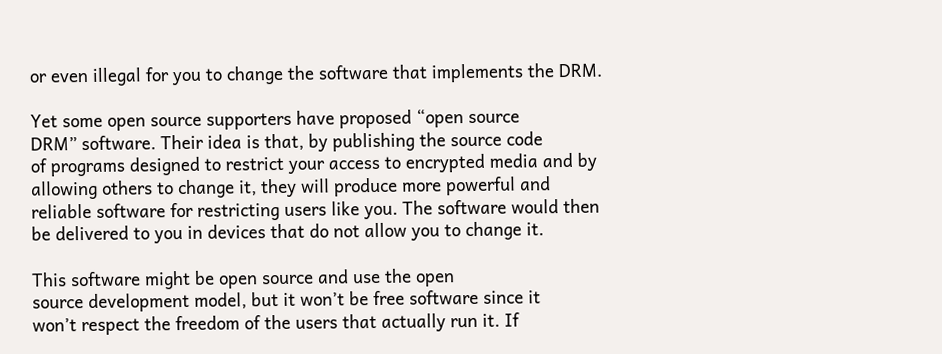or even illegal for you to change the software that implements the DRM.

Yet some open source supporters have proposed “open source
DRM” software. Their idea is that, by publishing the source code
of programs designed to restrict your access to encrypted media and by
allowing others to change it, they will produce more powerful and
reliable software for restricting users like you. The software would then
be delivered to you in devices that do not allow you to change it.

This software might be open source and use the open
source development model, but it won’t be free software since it
won’t respect the freedom of the users that actually run it. If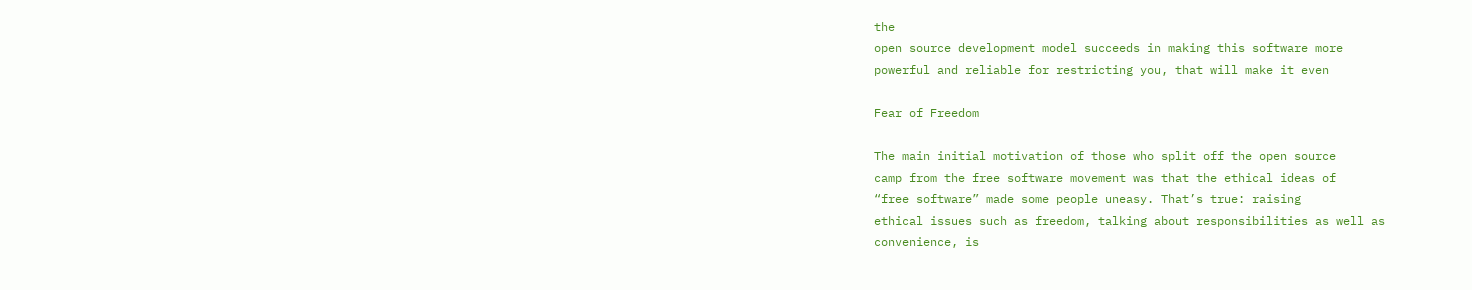the
open source development model succeeds in making this software more
powerful and reliable for restricting you, that will make it even

Fear of Freedom

The main initial motivation of those who split off the open source
camp from the free software movement was that the ethical ideas of
“free software” made some people uneasy. That’s true: raising
ethical issues such as freedom, talking about responsibilities as well as
convenience, is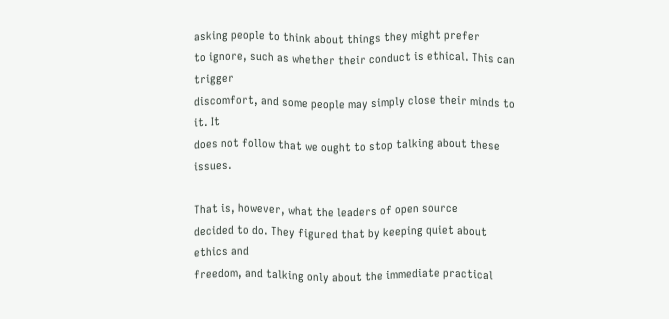asking people to think about things they might prefer
to ignore, such as whether their conduct is ethical. This can trigger
discomfort, and some people may simply close their minds to it. It
does not follow that we ought to stop talking about these issues.

That is, however, what the leaders of open source
decided to do. They figured that by keeping quiet about ethics and
freedom, and talking only about the immediate practical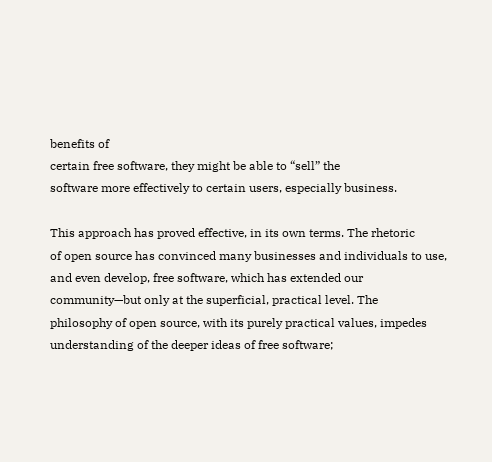benefits of
certain free software, they might be able to “sell” the
software more effectively to certain users, especially business.

This approach has proved effective, in its own terms. The rhetoric
of open source has convinced many businesses and individuals to use,
and even develop, free software, which has extended our
community—but only at the superficial, practical level. The
philosophy of open source, with its purely practical values, impedes
understanding of the deeper ideas of free software;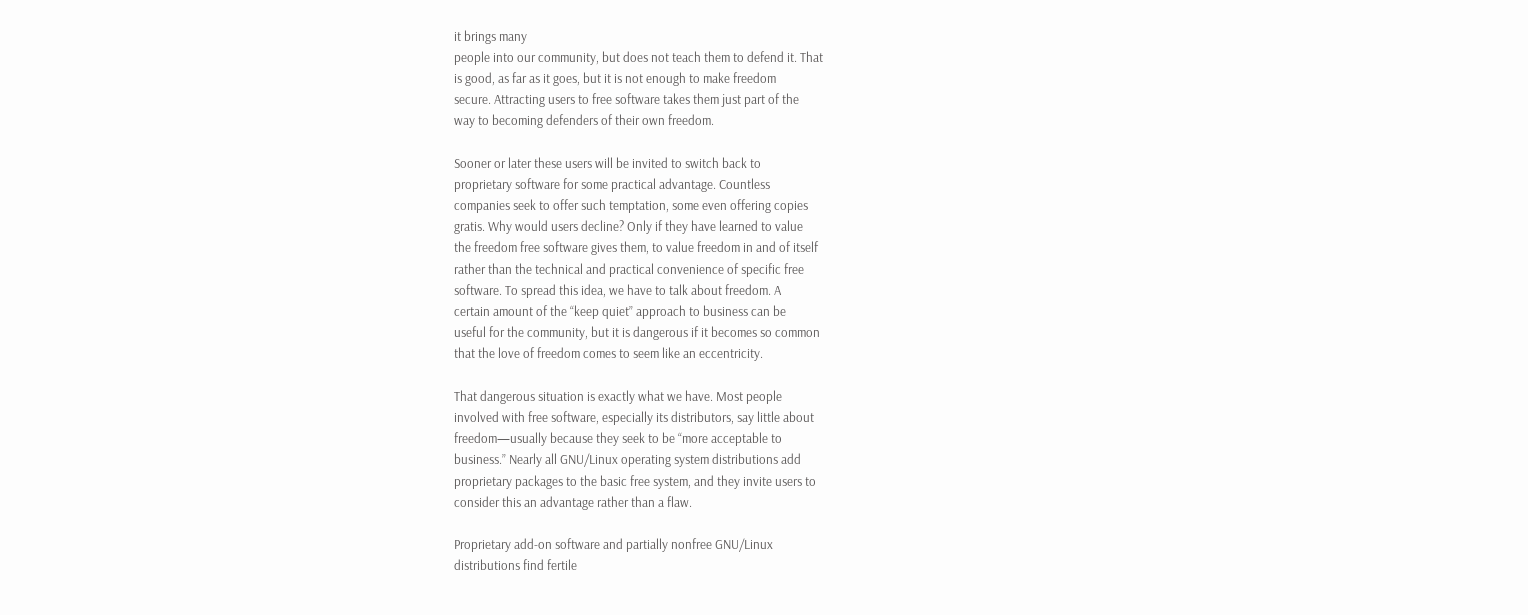it brings many
people into our community, but does not teach them to defend it. That
is good, as far as it goes, but it is not enough to make freedom
secure. Attracting users to free software takes them just part of the
way to becoming defenders of their own freedom.

Sooner or later these users will be invited to switch back to
proprietary software for some practical advantage. Countless
companies seek to offer such temptation, some even offering copies
gratis. Why would users decline? Only if they have learned to value
the freedom free software gives them, to value freedom in and of itself
rather than the technical and practical convenience of specific free
software. To spread this idea, we have to talk about freedom. A
certain amount of the “keep quiet” approach to business can be
useful for the community, but it is dangerous if it becomes so common
that the love of freedom comes to seem like an eccentricity.

That dangerous situation is exactly what we have. Most people
involved with free software, especially its distributors, say little about
freedom—usually because they seek to be “more acceptable to
business.” Nearly all GNU/Linux operating system distributions add
proprietary packages to the basic free system, and they invite users to
consider this an advantage rather than a flaw.

Proprietary add-on software and partially nonfree GNU/Linux
distributions find fertile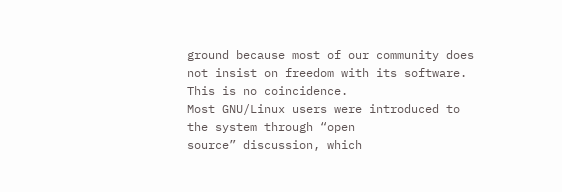ground because most of our community does
not insist on freedom with its software. This is no coincidence.
Most GNU/Linux users were introduced to the system through “open
source” discussion, which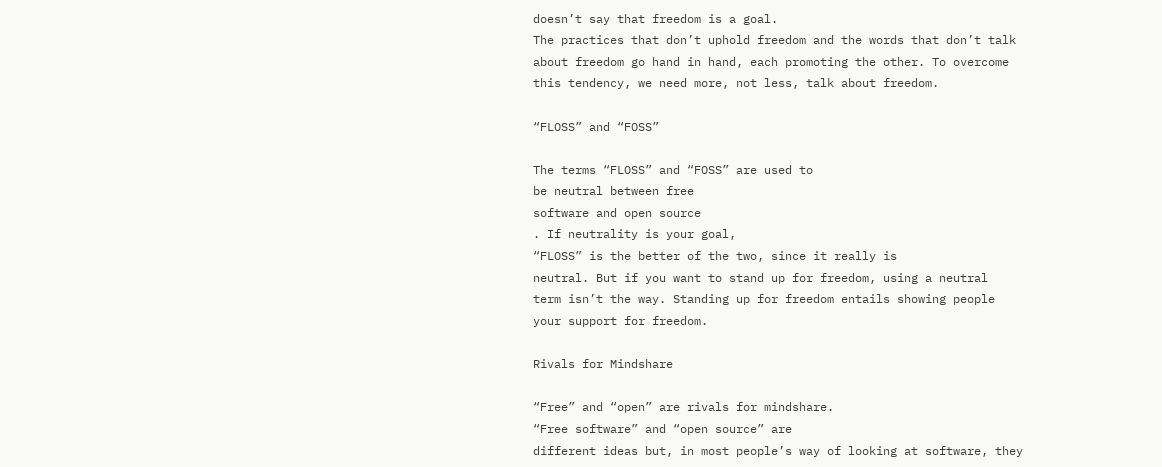doesn’t say that freedom is a goal.
The practices that don’t uphold freedom and the words that don’t talk
about freedom go hand in hand, each promoting the other. To overcome
this tendency, we need more, not less, talk about freedom.

“FLOSS” and “FOSS”

The terms “FLOSS” and “FOSS” are used to
be neutral between free
software and open source
. If neutrality is your goal,
“FLOSS” is the better of the two, since it really is
neutral. But if you want to stand up for freedom, using a neutral
term isn’t the way. Standing up for freedom entails showing people
your support for freedom.

Rivals for Mindshare

“Free” and “open” are rivals for mindshare.
“Free software” and “open source” are
different ideas but, in most people’s way of looking at software, they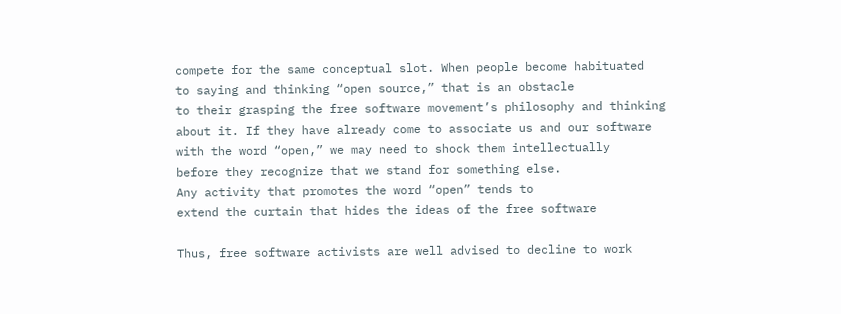compete for the same conceptual slot. When people become habituated
to saying and thinking “open source,” that is an obstacle
to their grasping the free software movement’s philosophy and thinking
about it. If they have already come to associate us and our software
with the word “open,” we may need to shock them intellectually
before they recognize that we stand for something else.
Any activity that promotes the word “open” tends to
extend the curtain that hides the ideas of the free software

Thus, free software activists are well advised to decline to work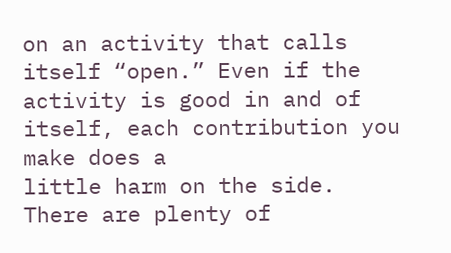on an activity that calls itself “open.” Even if the
activity is good in and of itself, each contribution you make does a
little harm on the side. There are plenty of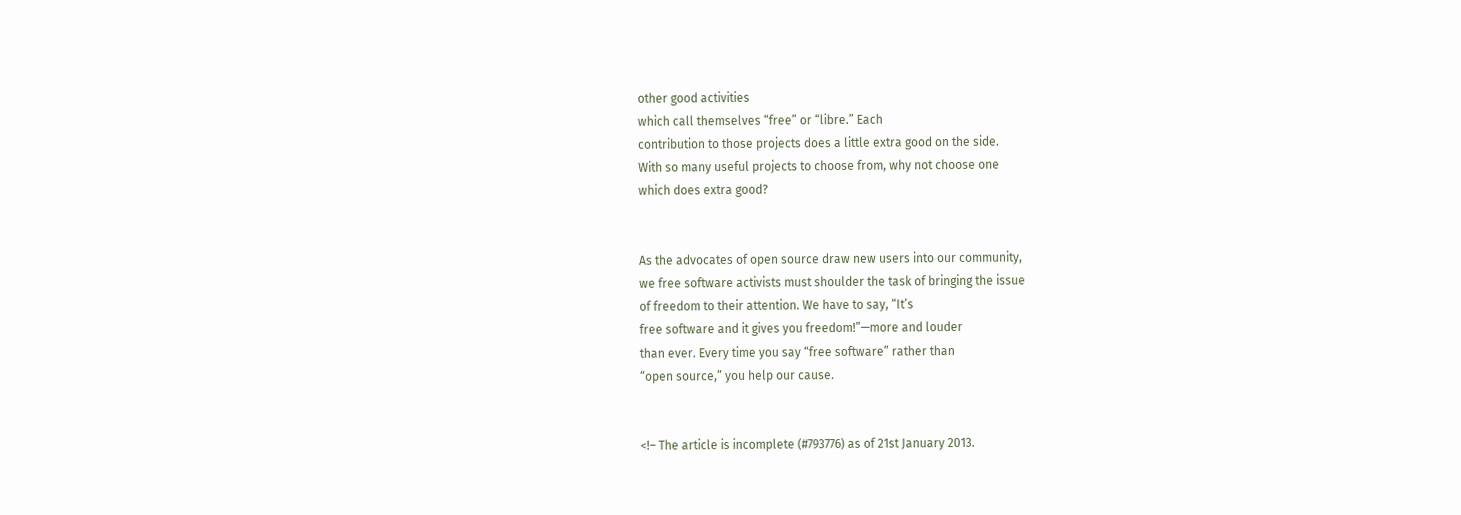other good activities
which call themselves “free” or “libre.” Each
contribution to those projects does a little extra good on the side.
With so many useful projects to choose from, why not choose one
which does extra good?


As the advocates of open source draw new users into our community,
we free software activists must shoulder the task of bringing the issue
of freedom to their attention. We have to say, “It’s
free software and it gives you freedom!”—more and louder
than ever. Every time you say “free software” rather than
“open source,” you help our cause.


<!– The article is incomplete (#793776) as of 21st January 2013.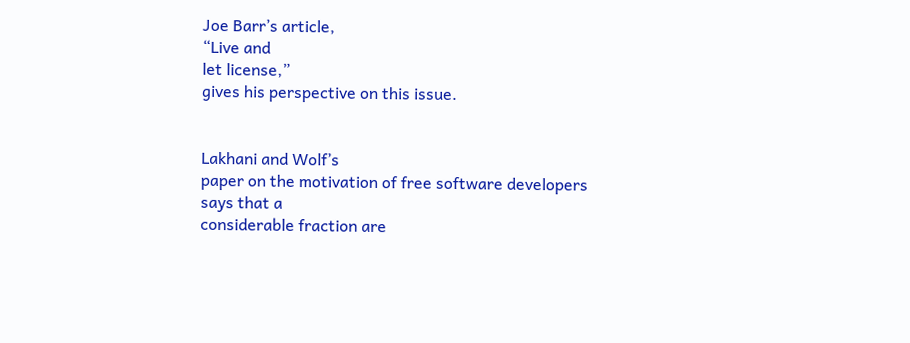Joe Barr’s article,
“Live and
let license,”
gives his perspective on this issue.


Lakhani and Wolf’s
paper on the motivation of free software developers
says that a
considerable fraction are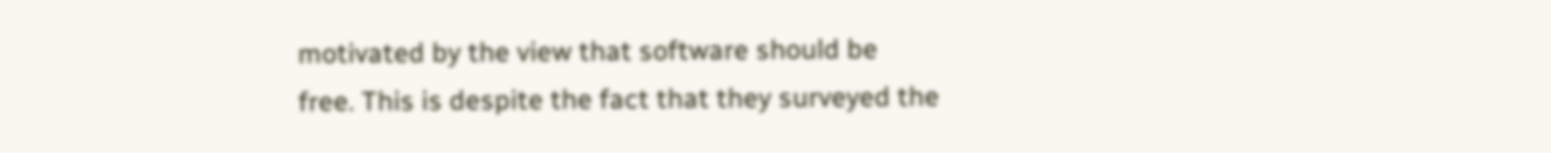motivated by the view that software should be
free. This is despite the fact that they surveyed the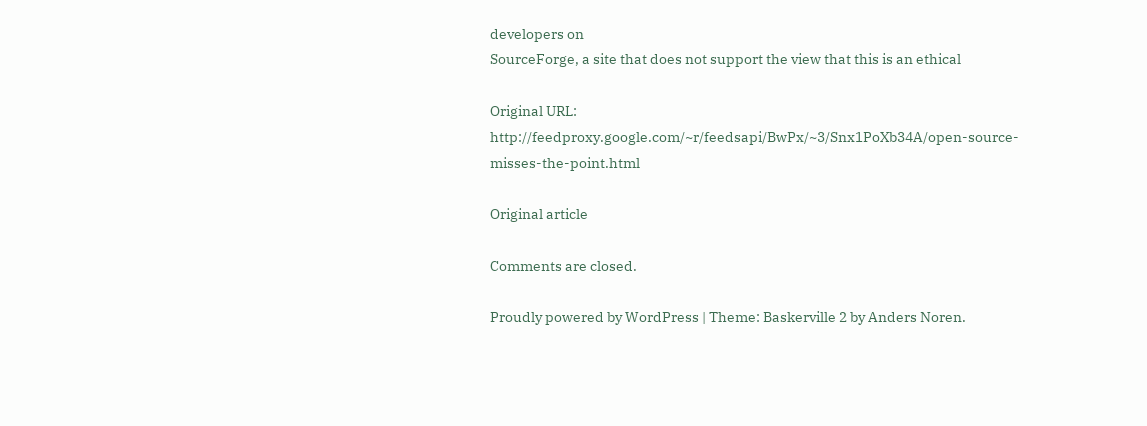developers on
SourceForge, a site that does not support the view that this is an ethical

Original URL: http://feedproxy.google.com/~r/feedsapi/BwPx/~3/Snx1PoXb34A/open-source-misses-the-point.html

Original article

Comments are closed.

Proudly powered by WordPress | Theme: Baskerville 2 by Anders Noren.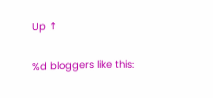Up ↑

%d bloggers like this: